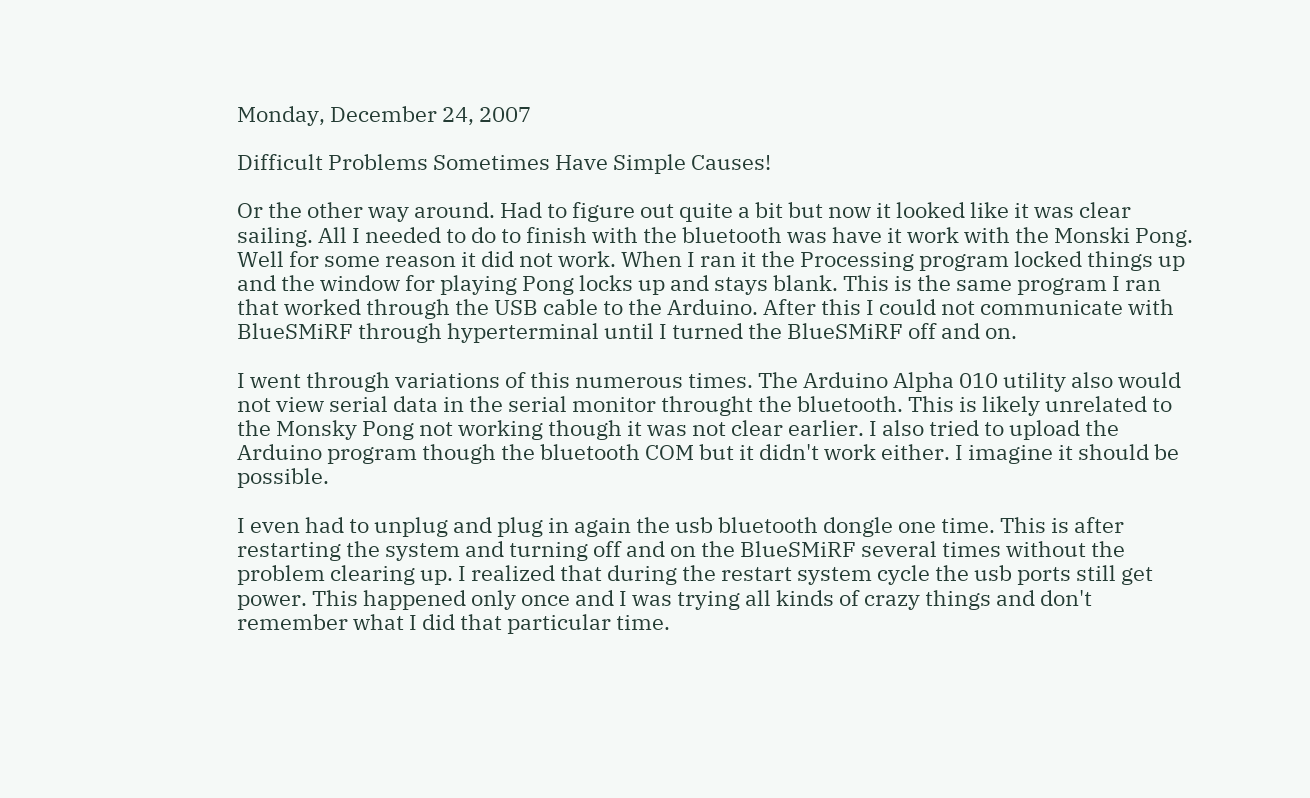Monday, December 24, 2007

Difficult Problems Sometimes Have Simple Causes!

Or the other way around. Had to figure out quite a bit but now it looked like it was clear sailing. All I needed to do to finish with the bluetooth was have it work with the Monski Pong. Well for some reason it did not work. When I ran it the Processing program locked things up and the window for playing Pong locks up and stays blank. This is the same program I ran that worked through the USB cable to the Arduino. After this I could not communicate with BlueSMiRF through hyperterminal until I turned the BlueSMiRF off and on.

I went through variations of this numerous times. The Arduino Alpha 010 utility also would not view serial data in the serial monitor throught the bluetooth. This is likely unrelated to the Monsky Pong not working though it was not clear earlier. I also tried to upload the Arduino program though the bluetooth COM but it didn't work either. I imagine it should be possible.

I even had to unplug and plug in again the usb bluetooth dongle one time. This is after restarting the system and turning off and on the BlueSMiRF several times without the problem clearing up. I realized that during the restart system cycle the usb ports still get power. This happened only once and I was trying all kinds of crazy things and don't remember what I did that particular time.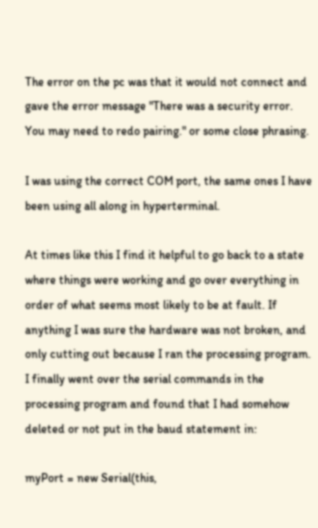The error on the pc was that it would not connect and gave the error message "There was a security error. You may need to redo pairing." or some close phrasing.

I was using the correct COM port, the same ones I have been using all along in hyperterminal.

At times like this I find it helpful to go back to a state where things were working and go over everything in order of what seems most likely to be at fault. If anything I was sure the hardware was not broken, and only cutting out because I ran the processing program. I finally went over the serial commands in the processing program and found that I had somehow deleted or not put in the baud statement in:

myPort = new Serial(this,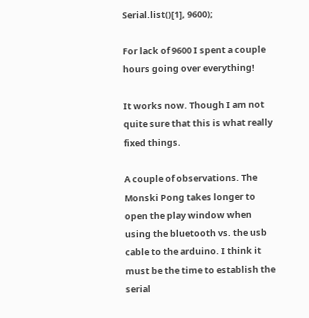Serial.list()[1], 9600);

For lack of 9600 I spent a couple hours going over everything!

It works now. Though I am not quite sure that this is what really fixed things.

A couple of observations. The Monski Pong takes longer to open the play window when using the bluetooth vs. the usb cable to the arduino. I think it must be the time to establish the serial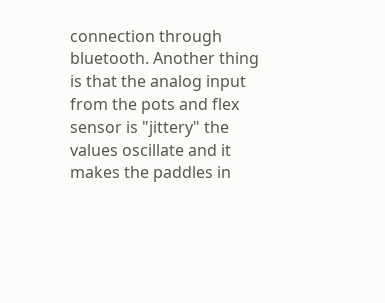connection through bluetooth. Another thing is that the analog input from the pots and flex sensor is "jittery" the values oscillate and it makes the paddles in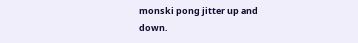monski pong jitter up and down.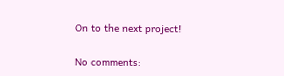On to the next project!

No comments: